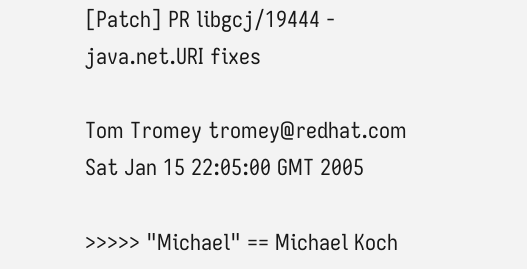[Patch] PR libgcj/19444 - java.net.URI fixes

Tom Tromey tromey@redhat.com
Sat Jan 15 22:05:00 GMT 2005

>>>>> "Michael" == Michael Koch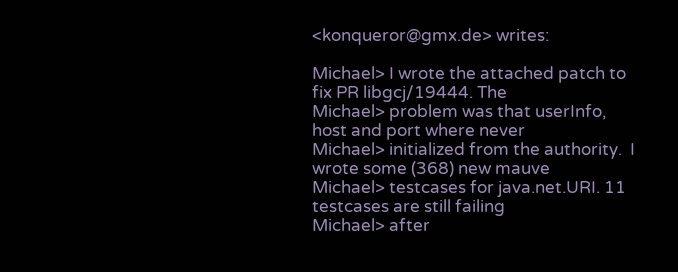<konqueror@gmx.de> writes:

Michael> I wrote the attached patch to fix PR libgcj/19444. The
Michael> problem was that userInfo, host and port where never
Michael> initialized from the authority.  I wrote some (368) new mauve
Michael> testcases for java.net.URI. 11 testcases are still failing
Michael> after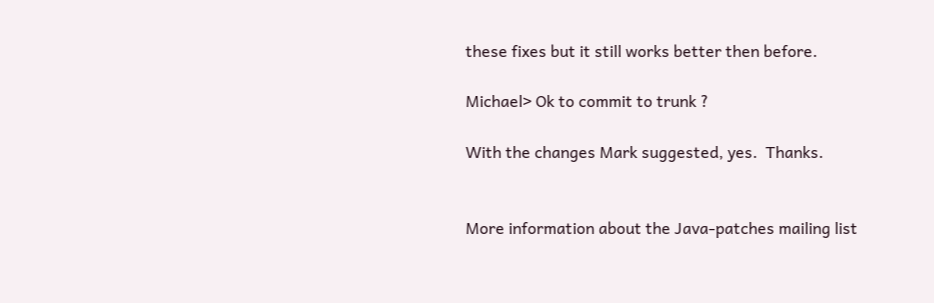these fixes but it still works better then before.

Michael> Ok to commit to trunk ?

With the changes Mark suggested, yes.  Thanks.


More information about the Java-patches mailing list